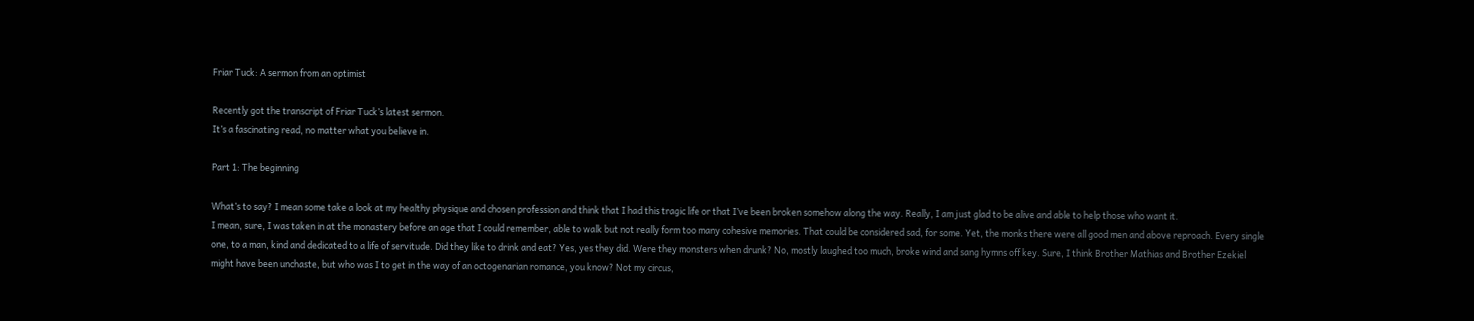Friar Tuck: A sermon from an optimist

Recently got the transcript of Friar Tuck’s latest sermon.
It’s a fascinating read, no matter what you believe in.

Part 1: The beginning

What’s to say? I mean some take a look at my healthy physique and chosen profession and think that I had this tragic life or that I’ve been broken somehow along the way. Really, I am just glad to be alive and able to help those who want it.
I mean, sure, I was taken in at the monastery before an age that I could remember, able to walk but not really form too many cohesive memories. That could be considered sad, for some. Yet, the monks there were all good men and above reproach. Every single one, to a man, kind and dedicated to a life of servitude. Did they like to drink and eat? Yes, yes they did. Were they monsters when drunk? No, mostly laughed too much, broke wind and sang hymns off key. Sure, I think Brother Mathias and Brother Ezekiel might have been unchaste, but who was I to get in the way of an octogenarian romance, you know? Not my circus,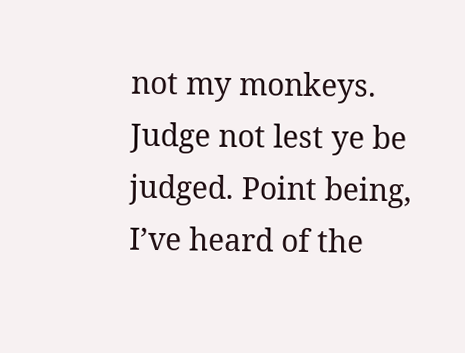not my monkeys. Judge not lest ye be judged. Point being, I’ve heard of the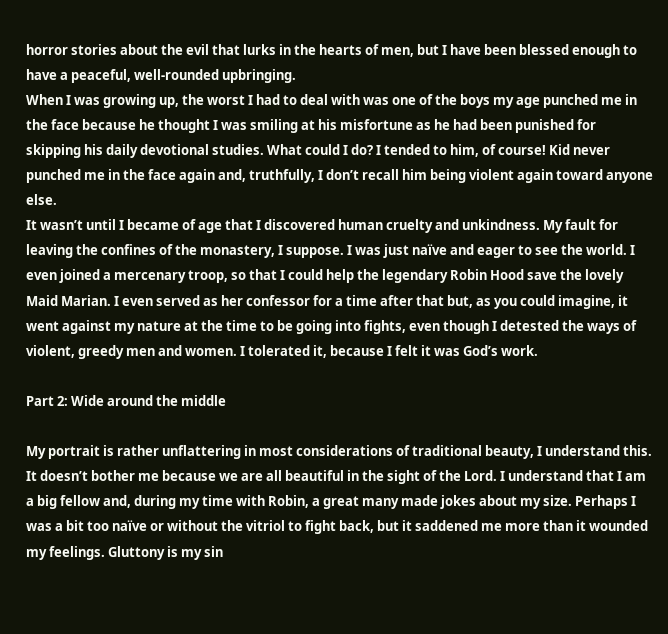horror stories about the evil that lurks in the hearts of men, but I have been blessed enough to have a peaceful, well-rounded upbringing.
When I was growing up, the worst I had to deal with was one of the boys my age punched me in the face because he thought I was smiling at his misfortune as he had been punished for skipping his daily devotional studies. What could I do? I tended to him, of course! Kid never punched me in the face again and, truthfully, I don’t recall him being violent again toward anyone else.
It wasn’t until I became of age that I discovered human cruelty and unkindness. My fault for leaving the confines of the monastery, I suppose. I was just naïve and eager to see the world. I even joined a mercenary troop, so that I could help the legendary Robin Hood save the lovely Maid Marian. I even served as her confessor for a time after that but, as you could imagine, it went against my nature at the time to be going into fights, even though I detested the ways of violent, greedy men and women. I tolerated it, because I felt it was God’s work.

Part 2: Wide around the middle

My portrait is rather unflattering in most considerations of traditional beauty, I understand this. It doesn’t bother me because we are all beautiful in the sight of the Lord. I understand that I am a big fellow and, during my time with Robin, a great many made jokes about my size. Perhaps I was a bit too naïve or without the vitriol to fight back, but it saddened me more than it wounded my feelings. Gluttony is my sin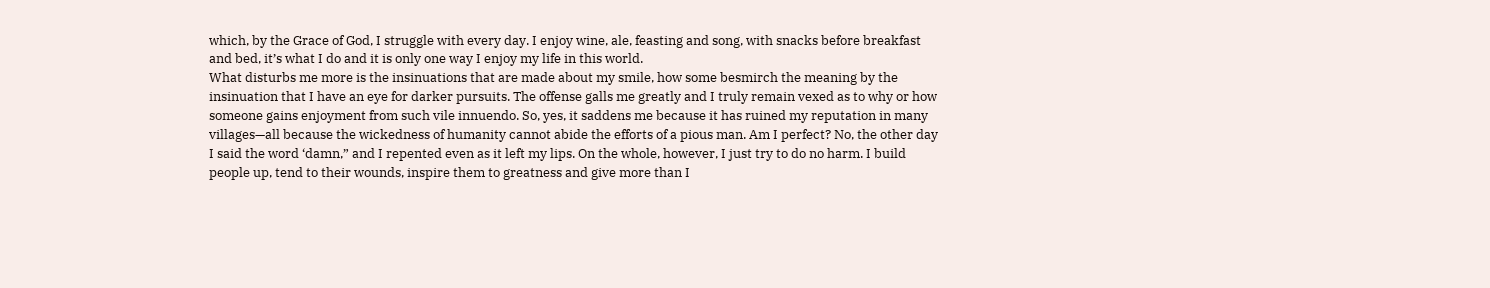which, by the Grace of God, I struggle with every day. I enjoy wine, ale, feasting and song, with snacks before breakfast and bed, it’s what I do and it is only one way I enjoy my life in this world.
What disturbs me more is the insinuations that are made about my smile, how some besmirch the meaning by the insinuation that I have an eye for darker pursuits. The offense galls me greatly and I truly remain vexed as to why or how someone gains enjoyment from such vile innuendo. So, yes, it saddens me because it has ruined my reputation in many villages—all because the wickedness of humanity cannot abide the efforts of a pious man. Am I perfect? No, the other day I said the word ‘damn,” and I repented even as it left my lips. On the whole, however, I just try to do no harm. I build people up, tend to their wounds, inspire them to greatness and give more than I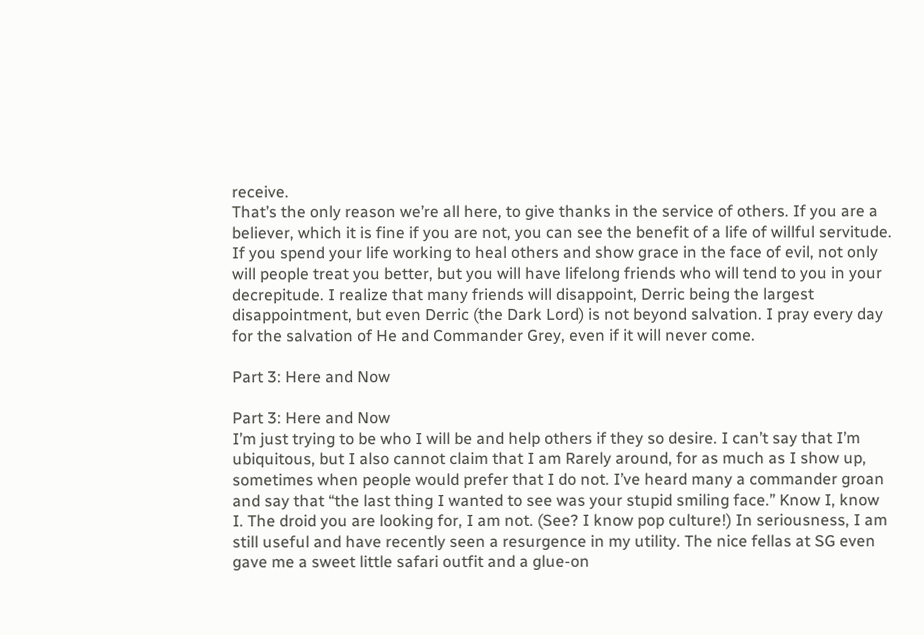receive.
That’s the only reason we’re all here, to give thanks in the service of others. If you are a believer, which it is fine if you are not, you can see the benefit of a life of willful servitude. If you spend your life working to heal others and show grace in the face of evil, not only will people treat you better, but you will have lifelong friends who will tend to you in your decrepitude. I realize that many friends will disappoint, Derric being the largest disappointment, but even Derric (the Dark Lord) is not beyond salvation. I pray every day for the salvation of He and Commander Grey, even if it will never come.

Part 3: Here and Now

Part 3: Here and Now
I’m just trying to be who I will be and help others if they so desire. I can’t say that I’m ubiquitous, but I also cannot claim that I am Rarely around, for as much as I show up, sometimes when people would prefer that I do not. I’ve heard many a commander groan and say that “the last thing I wanted to see was your stupid smiling face.” Know I, know I. The droid you are looking for, I am not. (See? I know pop culture!) In seriousness, I am still useful and have recently seen a resurgence in my utility. The nice fellas at SG even gave me a sweet little safari outfit and a glue-on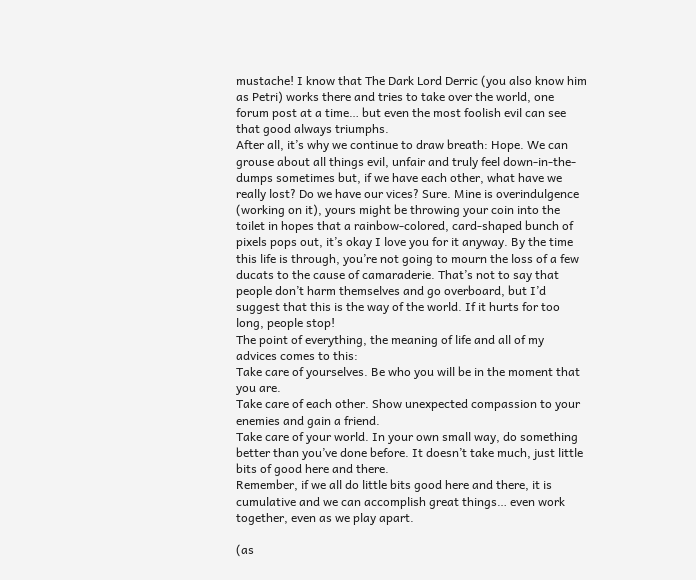mustache! I know that The Dark Lord Derric (you also know him as Petri) works there and tries to take over the world, one forum post at a time… but even the most foolish evil can see that good always triumphs.
After all, it’s why we continue to draw breath: Hope. We can grouse about all things evil, unfair and truly feel down-in-the-dumps sometimes but, if we have each other, what have we really lost? Do we have our vices? Sure. Mine is overindulgence (working on it), yours might be throwing your coin into the toilet in hopes that a rainbow-colored, card-shaped bunch of pixels pops out, it’s okay I love you for it anyway. By the time this life is through, you’re not going to mourn the loss of a few ducats to the cause of camaraderie. That’s not to say that people don’t harm themselves and go overboard, but I’d suggest that this is the way of the world. If it hurts for too long, people stop!
The point of everything, the meaning of life and all of my advices comes to this:
Take care of yourselves. Be who you will be in the moment that you are.
Take care of each other. Show unexpected compassion to your enemies and gain a friend.
Take care of your world. In your own small way, do something better than you’ve done before. It doesn’t take much, just little bits of good here and there.
Remember, if we all do little bits good here and there, it is cumulative and we can accomplish great things… even work together, even as we play apart.

(as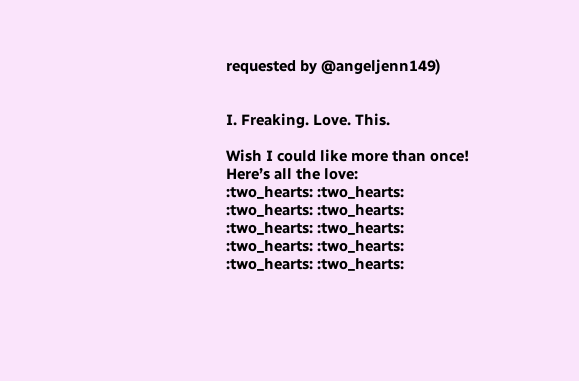requested by @angeljenn149)


I. Freaking. Love. This.

Wish I could like more than once! Here’s all the love:
:two_hearts: :two_hearts: :two_hearts: :two_hearts: :two_hearts: :two_hearts: :two_hearts: :two_hearts: :two_hearts: :two_hearts: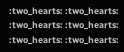:two_hearts: :two_hearts: :two_hearts: :two_hearts: :two_hearts: :two_hearts: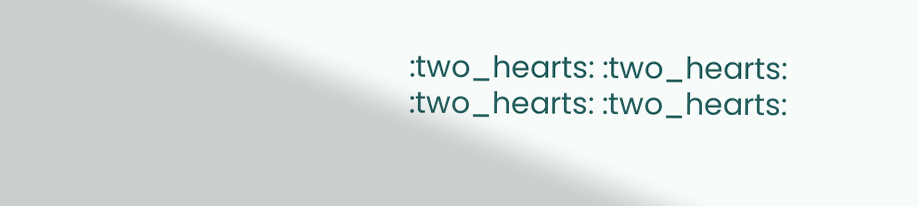:two_hearts: :two_hearts: :two_hearts: :two_hearts: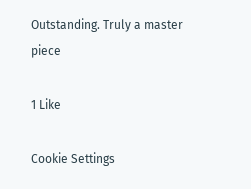Outstanding. Truly a master piece

1 Like

Cookie Settings